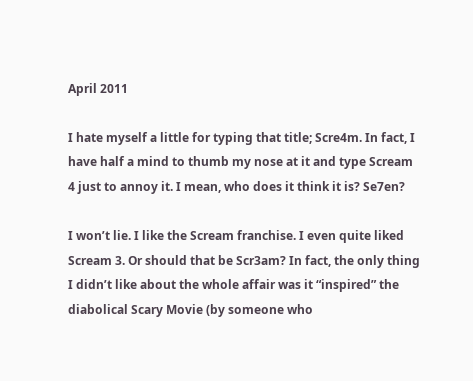April 2011

I hate myself a little for typing that title; Scre4m. In fact, I have half a mind to thumb my nose at it and type Scream 4 just to annoy it. I mean, who does it think it is? Se7en?

I won’t lie. I like the Scream franchise. I even quite liked Scream 3. Or should that be Scr3am? In fact, the only thing I didn’t like about the whole affair was it “inspired” the diabolical Scary Movie (by someone who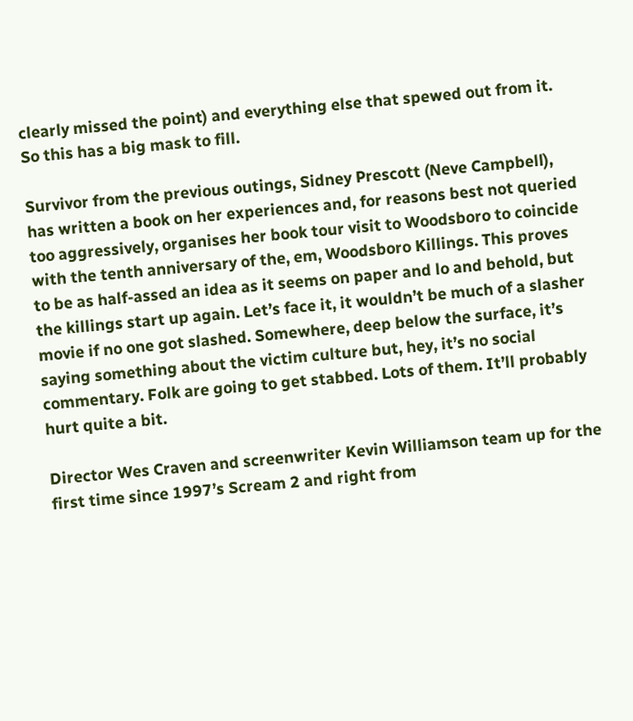clearly missed the point) and everything else that spewed out from it. So this has a big mask to fill.

Survivor from the previous outings, Sidney Prescott (Neve Campbell), has written a book on her experiences and, for reasons best not queried too aggressively, organises her book tour visit to Woodsboro to coincide with the tenth anniversary of the, em, Woodsboro Killings. This proves to be as half-assed an idea as it seems on paper and lo and behold, but the killings start up again. Let’s face it, it wouldn’t be much of a slasher movie if no one got slashed. Somewhere, deep below the surface, it’s saying something about the victim culture but, hey, it’s no social commentary. Folk are going to get stabbed. Lots of them. It’ll probably hurt quite a bit.

Director Wes Craven and screenwriter Kevin Williamson team up for the first time since 1997’s Scream 2 and right from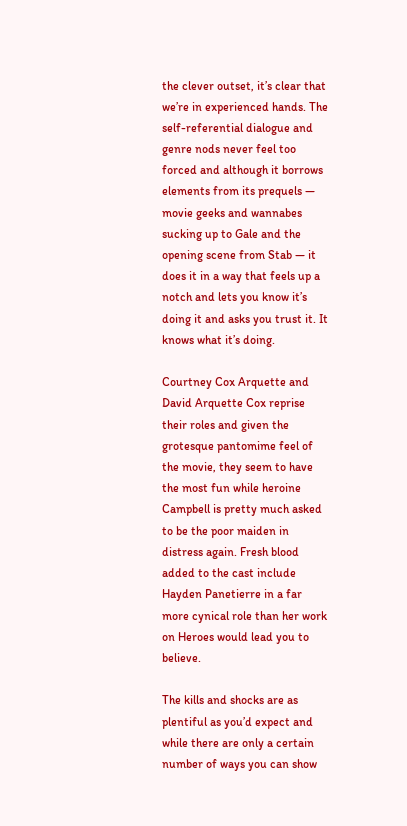the clever outset, it’s clear that we’re in experienced hands. The self-referential dialogue and genre nods never feel too forced and although it borrows elements from its prequels — movie geeks and wannabes sucking up to Gale and the opening scene from Stab — it does it in a way that feels up a notch and lets you know it’s doing it and asks you trust it. It knows what it’s doing.

Courtney Cox Arquette and David Arquette Cox reprise their roles and given the grotesque pantomime feel of the movie, they seem to have the most fun while heroine Campbell is pretty much asked to be the poor maiden in distress again. Fresh blood added to the cast include Hayden Panetierre in a far more cynical role than her work on Heroes would lead you to believe.

The kills and shocks are as plentiful as you’d expect and while there are only a certain number of ways you can show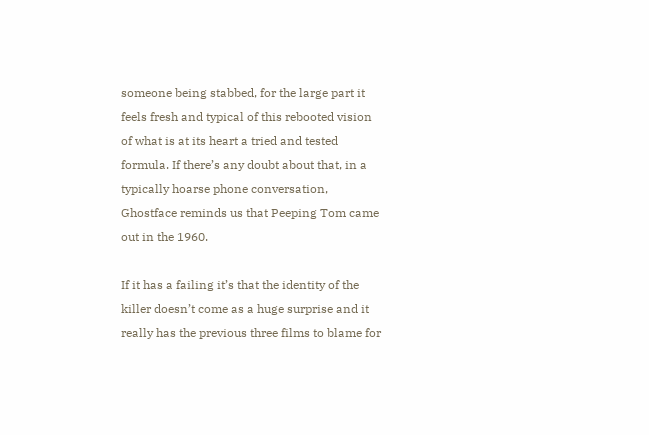someone being stabbed, for the large part it feels fresh and typical of this rebooted vision of what is at its heart a tried and tested formula. If there’s any doubt about that, in a typically hoarse phone conversation, Ghostface reminds us that Peeping Tom came out in the 1960.

If it has a failing it’s that the identity of the killer doesn’t come as a huge surprise and it really has the previous three films to blame for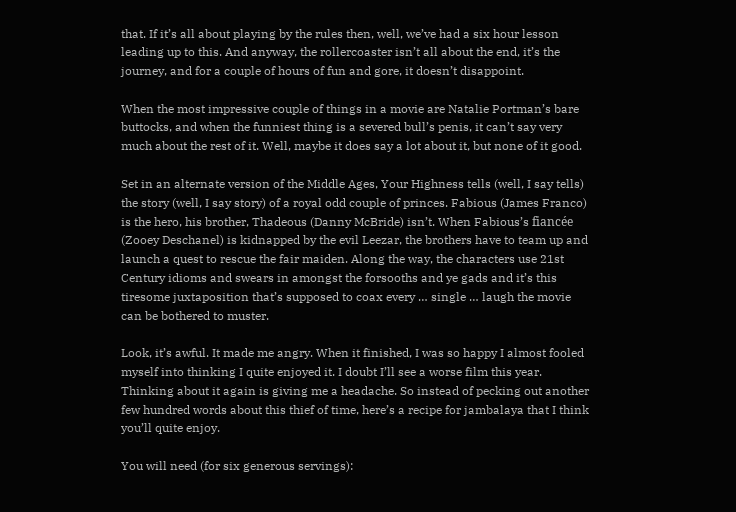that. If it’s all about playing by the rules then, well, we’ve had a six hour lesson leading up to this. And anyway, the rollercoaster isn’t all about the end, it’s the journey, and for a couple of hours of fun and gore, it doesn’t disappoint.

When the most impressive couple of things in a movie are Natalie Portman’s bare buttocks, and when the funniest thing is a severed bull’s penis, it can’t say very much about the rest of it. Well, maybe it does say a lot about it, but none of it good.

Set in an alternate version of the Middle Ages, Your Highness tells (well, I say tells) the story (well, I say story) of a royal odd couple of princes. Fabious (James Franco) is the hero, his brother, Thadeous (Danny McBride) isn’t. When Fabious’s fiancée (Zooey Deschanel) is kidnapped by the evil Leezar, the brothers have to team up and launch a quest to rescue the fair maiden. Along the way, the characters use 21st Century idioms and swears in amongst the forsooths and ye gads and it’s this tiresome juxtaposition that’s supposed to coax every … single … laugh the movie can be bothered to muster.

Look, it’s awful. It made me angry. When it finished, I was so happy I almost fooled myself into thinking I quite enjoyed it. I doubt I’ll see a worse film this year. Thinking about it again is giving me a headache. So instead of pecking out another few hundred words about this thief of time, here’s a recipe for jambalaya that I think you’ll quite enjoy.

You will need (for six generous servings):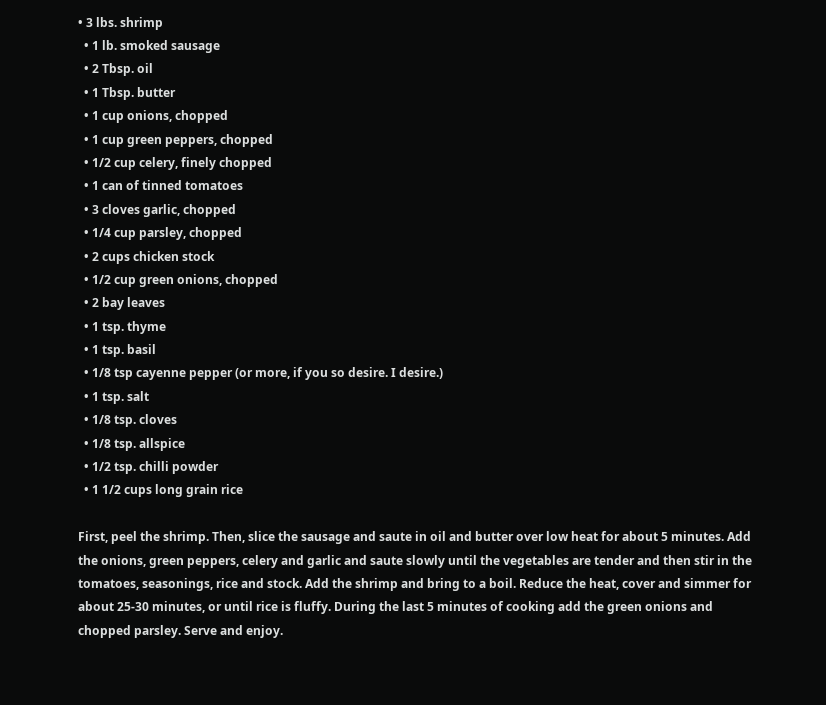• 3 lbs. shrimp
  • 1 lb. smoked sausage
  • 2 Tbsp. oil
  • 1 Tbsp. butter
  • 1 cup onions, chopped
  • 1 cup green peppers, chopped
  • 1/2 cup celery, finely chopped
  • 1 can of tinned tomatoes
  • 3 cloves garlic, chopped
  • 1/4 cup parsley, chopped
  • 2 cups chicken stock
  • 1/2 cup green onions, chopped
  • 2 bay leaves
  • 1 tsp. thyme
  • 1 tsp. basil
  • 1/8 tsp cayenne pepper (or more, if you so desire. I desire.)
  • 1 tsp. salt
  • 1/8 tsp. cloves
  • 1/8 tsp. allspice
  • 1/2 tsp. chilli powder
  • 1 1/2 cups long grain rice

First, peel the shrimp. Then, slice the sausage and saute in oil and butter over low heat for about 5 minutes. Add the onions, green peppers, celery and garlic and saute slowly until the vegetables are tender and then stir in the tomatoes, seasonings, rice and stock. Add the shrimp and bring to a boil. Reduce the heat, cover and simmer for about 25-30 minutes, or until rice is fluffy. During the last 5 minutes of cooking add the green onions and chopped parsley. Serve and enjoy.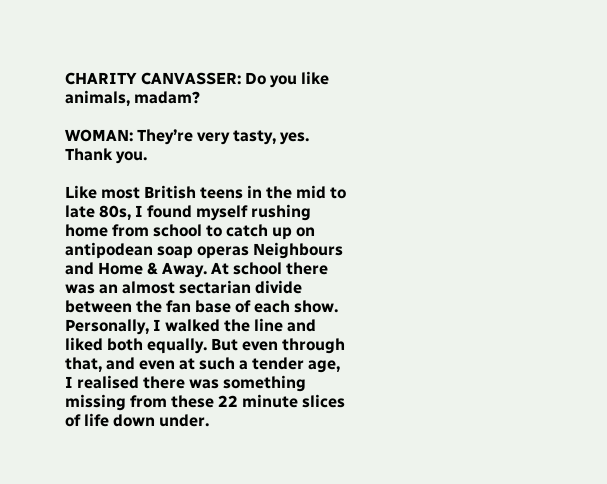CHARITY CANVASSER: Do you like animals, madam?

WOMAN: They’re very tasty, yes. Thank you.

Like most British teens in the mid to late 80s, I found myself rushing home from school to catch up on antipodean soap operas Neighbours and Home & Away. At school there was an almost sectarian divide between the fan base of each show. Personally, I walked the line and liked both equally. But even through that, and even at such a tender age, I realised there was something missing from these 22 minute slices of life down under.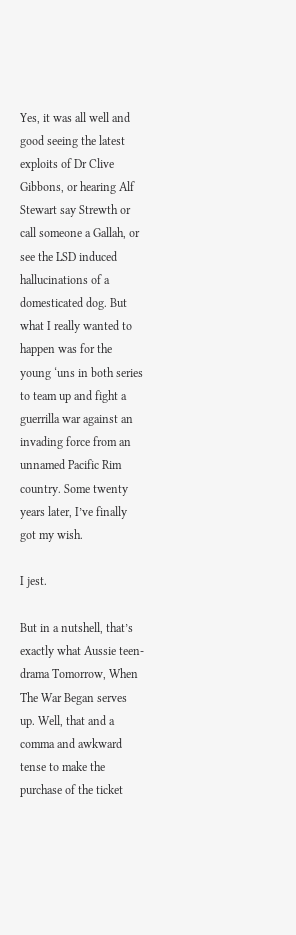Yes, it was all well and good seeing the latest exploits of Dr Clive Gibbons, or hearing Alf Stewart say Strewth or call someone a Gallah, or see the LSD induced hallucinations of a domesticated dog. But what I really wanted to happen was for the young ‘uns in both series to team up and fight a guerrilla war against an invading force from an unnamed Pacific Rim country. Some twenty years later, I’ve finally got my wish.

I jest.

But in a nutshell, that’s exactly what Aussie teen-drama Tomorrow, When The War Began serves up. Well, that and a comma and awkward tense to make the purchase of the ticket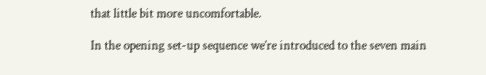that little bit more uncomfortable.

In the opening set-up sequence we’re introduced to the seven main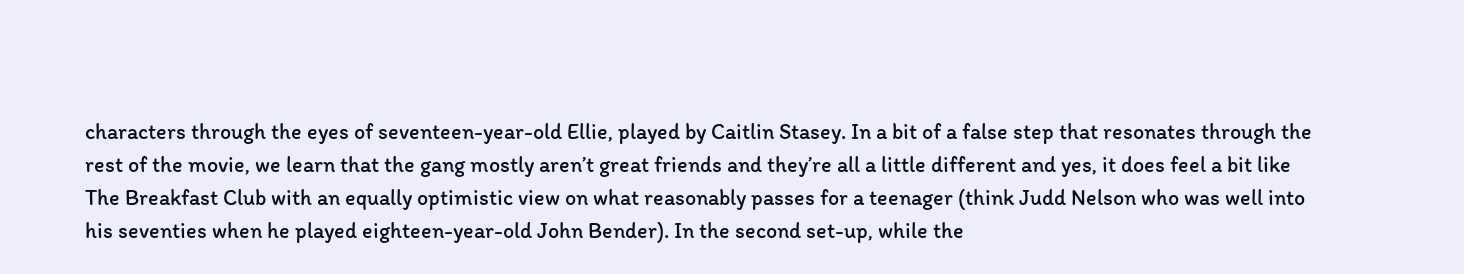characters through the eyes of seventeen-year-old Ellie, played by Caitlin Stasey. In a bit of a false step that resonates through the rest of the movie, we learn that the gang mostly aren’t great friends and they’re all a little different and yes, it does feel a bit like The Breakfast Club with an equally optimistic view on what reasonably passes for a teenager (think Judd Nelson who was well into his seventies when he played eighteen-year-old John Bender). In the second set-up, while the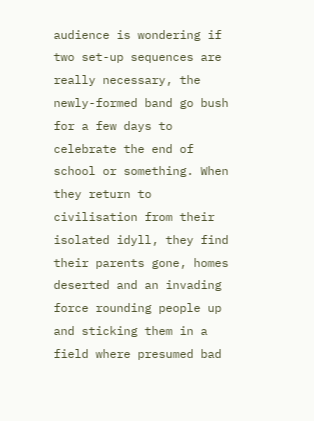audience is wondering if two set-up sequences are really necessary, the newly-formed band go bush for a few days to celebrate the end of school or something. When they return to civilisation from their isolated idyll, they find their parents gone, homes deserted and an invading force rounding people up and sticking them in a field where presumed bad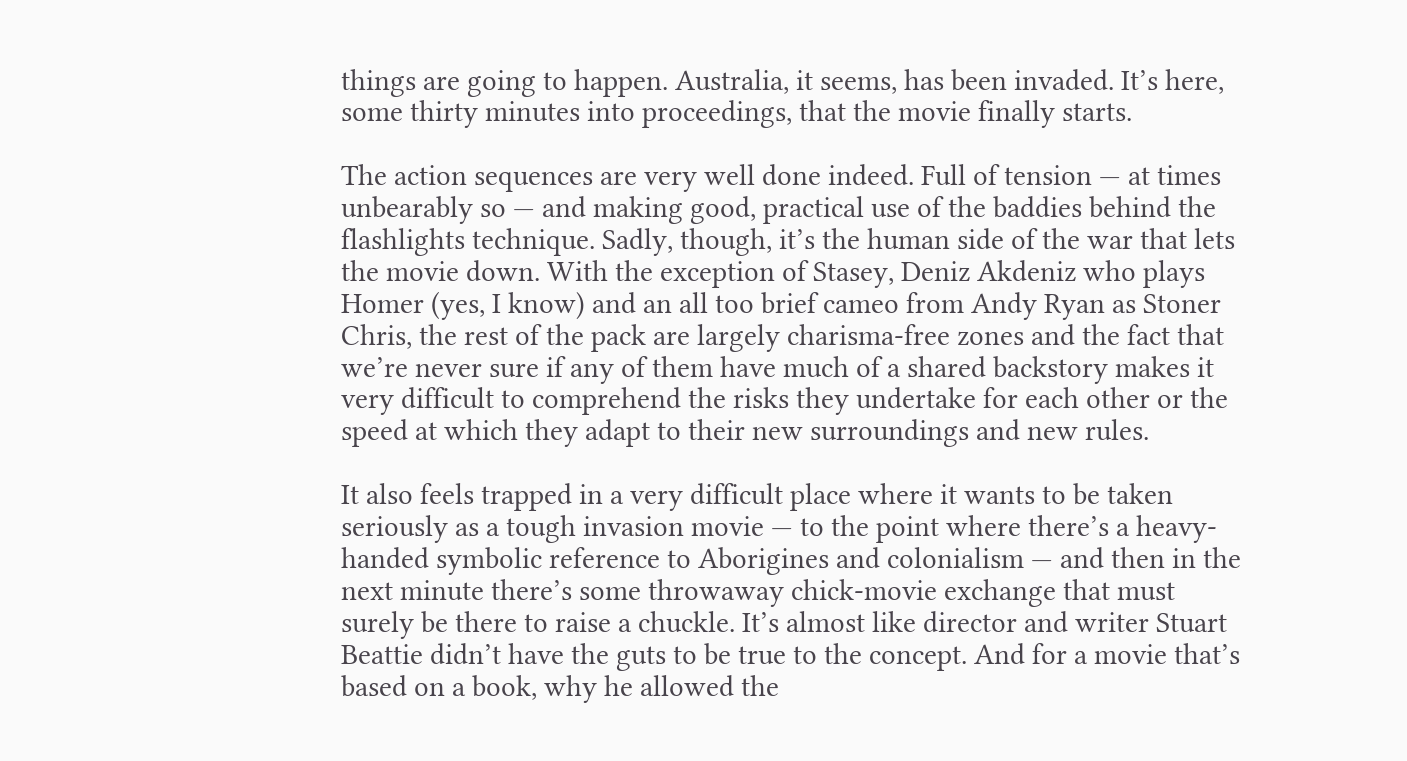things are going to happen. Australia, it seems, has been invaded. It’s here, some thirty minutes into proceedings, that the movie finally starts.

The action sequences are very well done indeed. Full of tension — at times unbearably so — and making good, practical use of the baddies behind the flashlights technique. Sadly, though, it’s the human side of the war that lets the movie down. With the exception of Stasey, Deniz Akdeniz who plays Homer (yes, I know) and an all too brief cameo from Andy Ryan as Stoner Chris, the rest of the pack are largely charisma-free zones and the fact that we’re never sure if any of them have much of a shared backstory makes it very difficult to comprehend the risks they undertake for each other or the speed at which they adapt to their new surroundings and new rules.

It also feels trapped in a very difficult place where it wants to be taken seriously as a tough invasion movie — to the point where there’s a heavy-handed symbolic reference to Aborigines and colonialism — and then in the next minute there’s some throwaway chick-movie exchange that must surely be there to raise a chuckle. It’s almost like director and writer Stuart Beattie didn’t have the guts to be true to the concept. And for a movie that’s based on a book, why he allowed the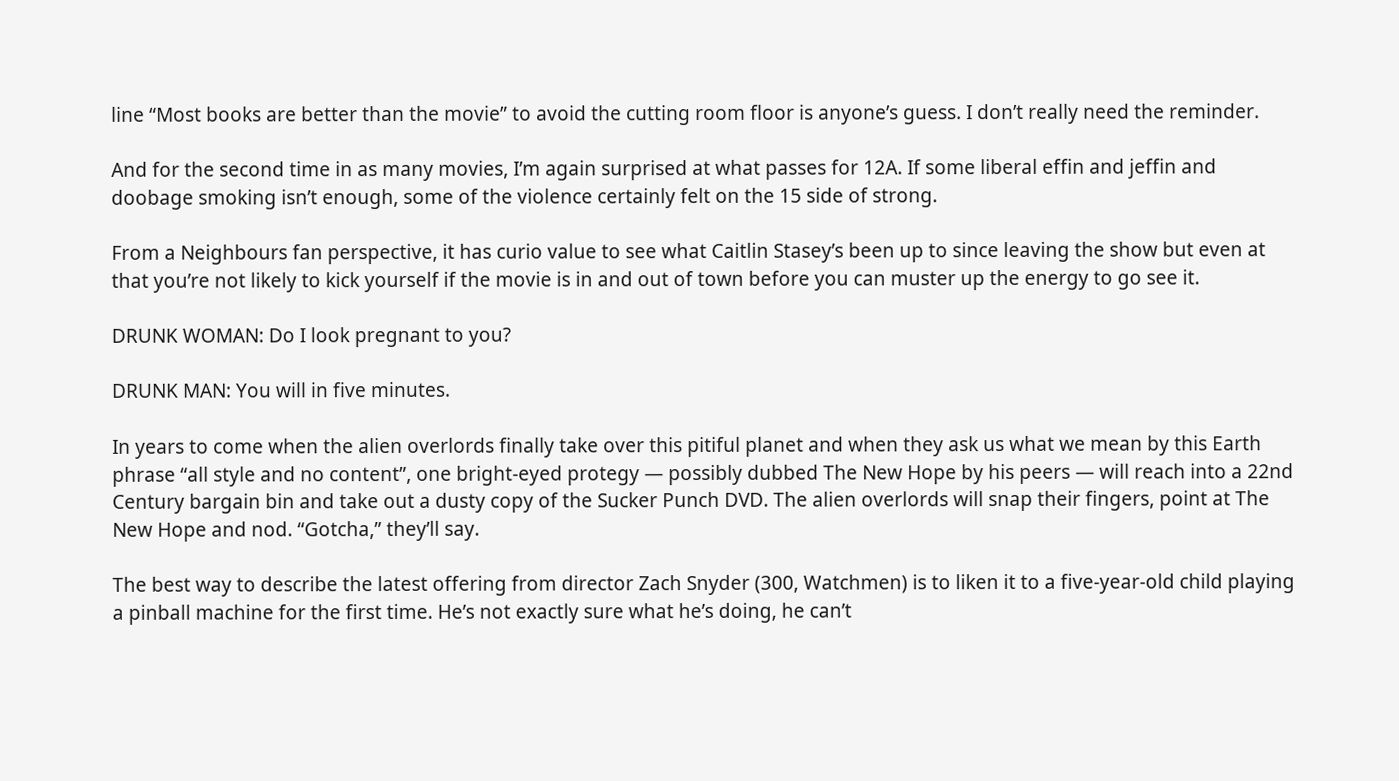line “Most books are better than the movie” to avoid the cutting room floor is anyone’s guess. I don’t really need the reminder.

And for the second time in as many movies, I’m again surprised at what passes for 12A. If some liberal effin and jeffin and doobage smoking isn’t enough, some of the violence certainly felt on the 15 side of strong.

From a Neighbours fan perspective, it has curio value to see what Caitlin Stasey’s been up to since leaving the show but even at that you’re not likely to kick yourself if the movie is in and out of town before you can muster up the energy to go see it.

DRUNK WOMAN: Do I look pregnant to you?

DRUNK MAN: You will in five minutes.

In years to come when the alien overlords finally take over this pitiful planet and when they ask us what we mean by this Earth phrase “all style and no content”, one bright-eyed protegy — possibly dubbed The New Hope by his peers — will reach into a 22nd Century bargain bin and take out a dusty copy of the Sucker Punch DVD. The alien overlords will snap their fingers, point at The New Hope and nod. “Gotcha,” they’ll say.

The best way to describe the latest offering from director Zach Snyder (300, Watchmen) is to liken it to a five-year-old child playing a pinball machine for the first time. He’s not exactly sure what he’s doing, he can’t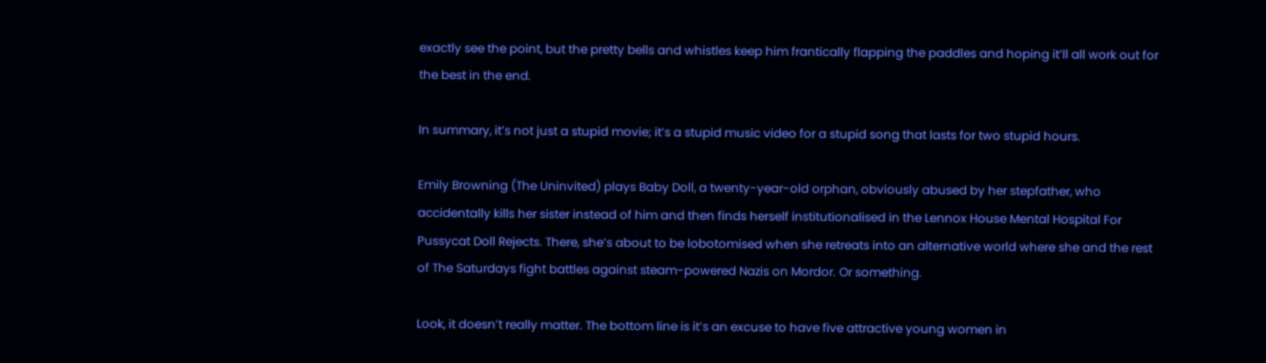exactly see the point, but the pretty bells and whistles keep him frantically flapping the paddles and hoping it’ll all work out for the best in the end.

In summary, it’s not just a stupid movie; it’s a stupid music video for a stupid song that lasts for two stupid hours.

Emily Browning (The Uninvited) plays Baby Doll, a twenty-year-old orphan, obviously abused by her stepfather, who accidentally kills her sister instead of him and then finds herself institutionalised in the Lennox House Mental Hospital For Pussycat Doll Rejects. There, she’s about to be lobotomised when she retreats into an alternative world where she and the rest of The Saturdays fight battles against steam-powered Nazis on Mordor. Or something.

Look, it doesn’t really matter. The bottom line is it’s an excuse to have five attractive young women in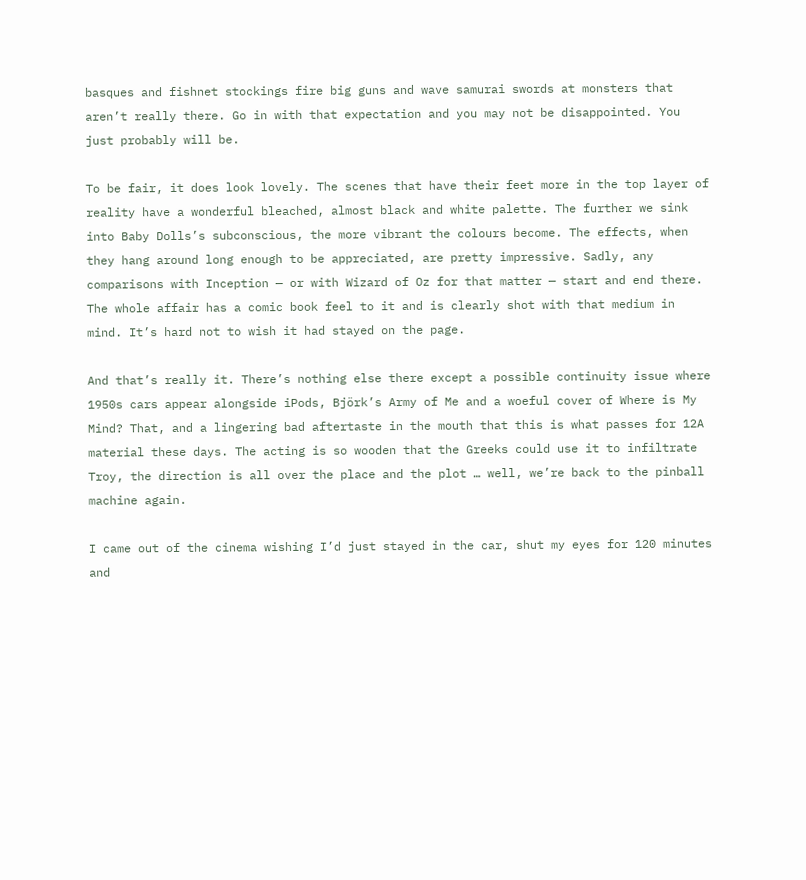basques and fishnet stockings fire big guns and wave samurai swords at monsters that aren’t really there. Go in with that expectation and you may not be disappointed. You just probably will be.

To be fair, it does look lovely. The scenes that have their feet more in the top layer of reality have a wonderful bleached, almost black and white palette. The further we sink into Baby Dolls’s subconscious, the more vibrant the colours become. The effects, when they hang around long enough to be appreciated, are pretty impressive. Sadly, any comparisons with Inception — or with Wizard of Oz for that matter — start and end there. The whole affair has a comic book feel to it and is clearly shot with that medium in mind. It’s hard not to wish it had stayed on the page.

And that’s really it. There’s nothing else there except a possible continuity issue where 1950s cars appear alongside iPods, Björk’s Army of Me and a woeful cover of Where is My Mind? That, and a lingering bad aftertaste in the mouth that this is what passes for 12A material these days. The acting is so wooden that the Greeks could use it to infiltrate Troy, the direction is all over the place and the plot … well, we’re back to the pinball machine again.

I came out of the cinema wishing I’d just stayed in the car, shut my eyes for 120 minutes and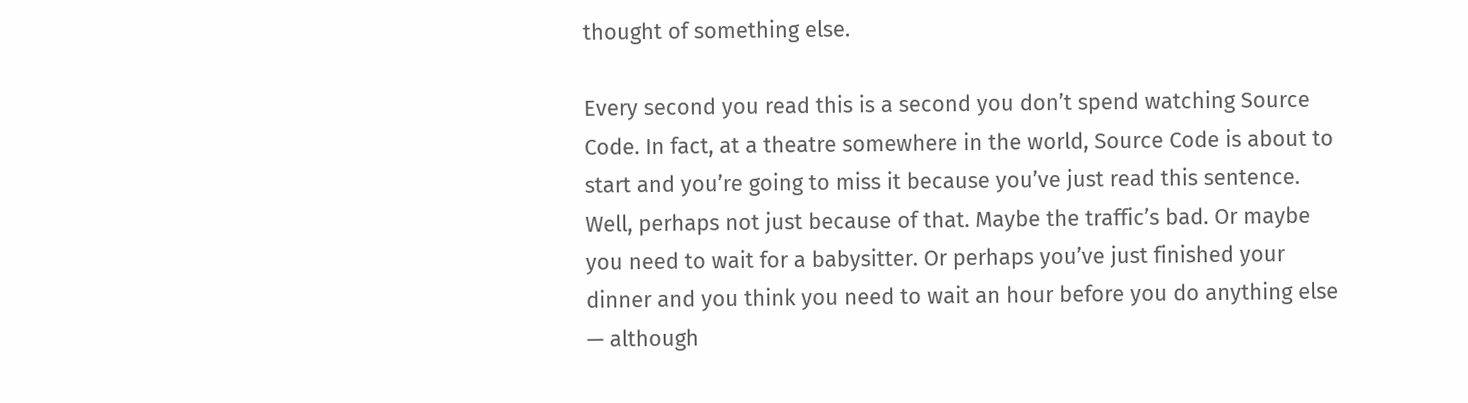thought of something else.

Every second you read this is a second you don’t spend watching Source Code. In fact, at a theatre somewhere in the world, Source Code is about to start and you’re going to miss it because you’ve just read this sentence. Well, perhaps not just because of that. Maybe the traffic’s bad. Or maybe you need to wait for a babysitter. Or perhaps you’ve just finished your dinner and you think you need to wait an hour before you do anything else — although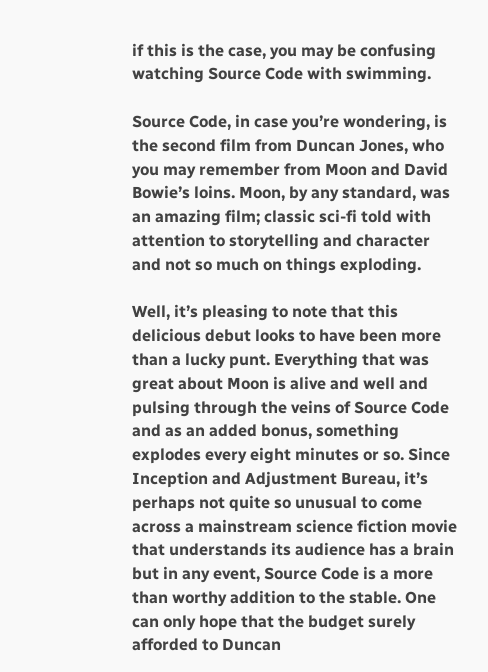if this is the case, you may be confusing watching Source Code with swimming.

Source Code, in case you’re wondering, is the second film from Duncan Jones, who you may remember from Moon and David Bowie’s loins. Moon, by any standard, was an amazing film; classic sci-fi told with attention to storytelling and character and not so much on things exploding.

Well, it’s pleasing to note that this delicious debut looks to have been more than a lucky punt. Everything that was great about Moon is alive and well and pulsing through the veins of Source Code and as an added bonus, something explodes every eight minutes or so. Since Inception and Adjustment Bureau, it’s perhaps not quite so unusual to come across a mainstream science fiction movie that understands its audience has a brain but in any event, Source Code is a more than worthy addition to the stable. One can only hope that the budget surely afforded to Duncan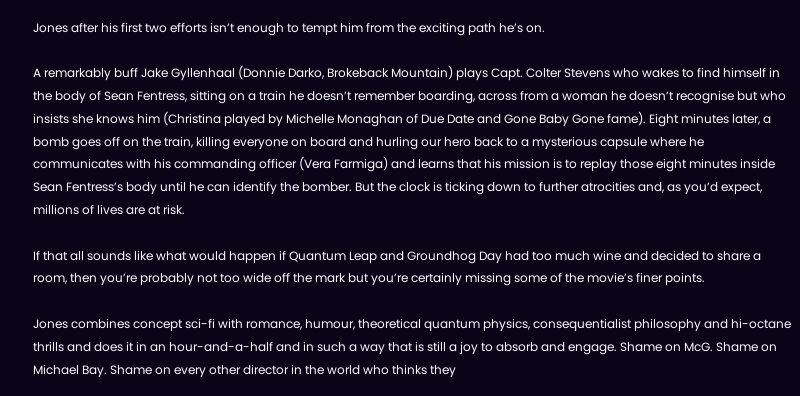Jones after his first two efforts isn’t enough to tempt him from the exciting path he’s on.

A remarkably buff Jake Gyllenhaal (Donnie Darko, Brokeback Mountain) plays Capt. Colter Stevens who wakes to find himself in the body of Sean Fentress, sitting on a train he doesn’t remember boarding, across from a woman he doesn’t recognise but who insists she knows him (Christina played by Michelle Monaghan of Due Date and Gone Baby Gone fame). Eight minutes later, a bomb goes off on the train, killing everyone on board and hurling our hero back to a mysterious capsule where he communicates with his commanding officer (Vera Farmiga) and learns that his mission is to replay those eight minutes inside Sean Fentress’s body until he can identify the bomber. But the clock is ticking down to further atrocities and, as you’d expect, millions of lives are at risk.

If that all sounds like what would happen if Quantum Leap and Groundhog Day had too much wine and decided to share a room, then you’re probably not too wide off the mark but you’re certainly missing some of the movie’s finer points.

Jones combines concept sci-fi with romance, humour, theoretical quantum physics, consequentialist philosophy and hi-octane thrills and does it in an hour-and-a-half and in such a way that is still a joy to absorb and engage. Shame on McG. Shame on Michael Bay. Shame on every other director in the world who thinks they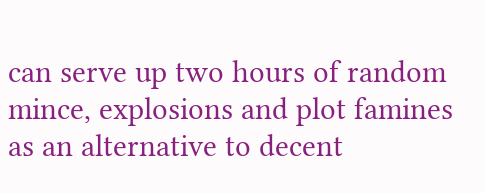can serve up two hours of random mince, explosions and plot famines as an alternative to decent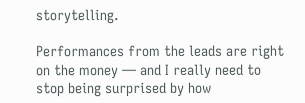storytelling.

Performances from the leads are right on the money — and I really need to stop being surprised by how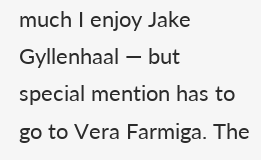much I enjoy Jake Gyllenhaal — but special mention has to go to Vera Farmiga. The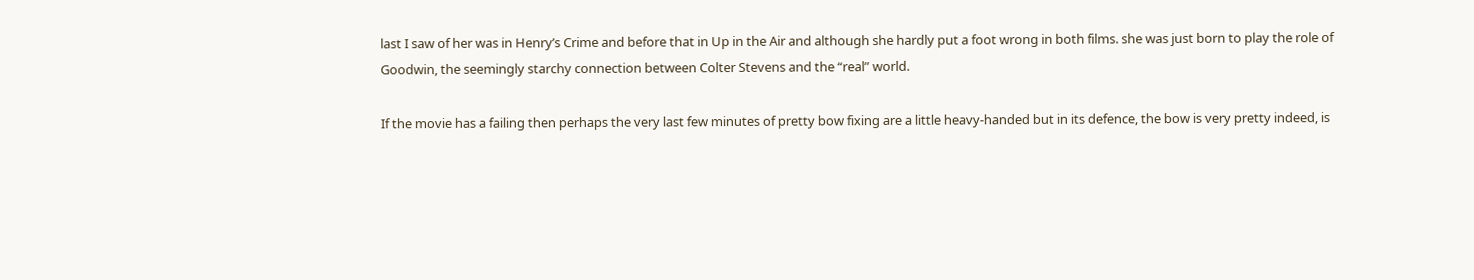last I saw of her was in Henry’s Crime and before that in Up in the Air and although she hardly put a foot wrong in both films. she was just born to play the role of Goodwin, the seemingly starchy connection between Colter Stevens and the “real” world.

If the movie has a failing then perhaps the very last few minutes of pretty bow fixing are a little heavy-handed but in its defence, the bow is very pretty indeed, is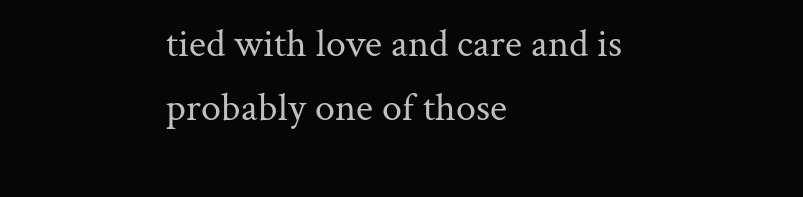tied with love and care and is probably one of those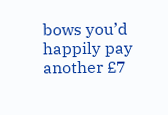bows you’d happily pay another £7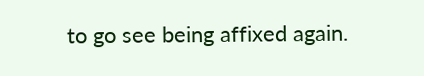to go see being affixed again.